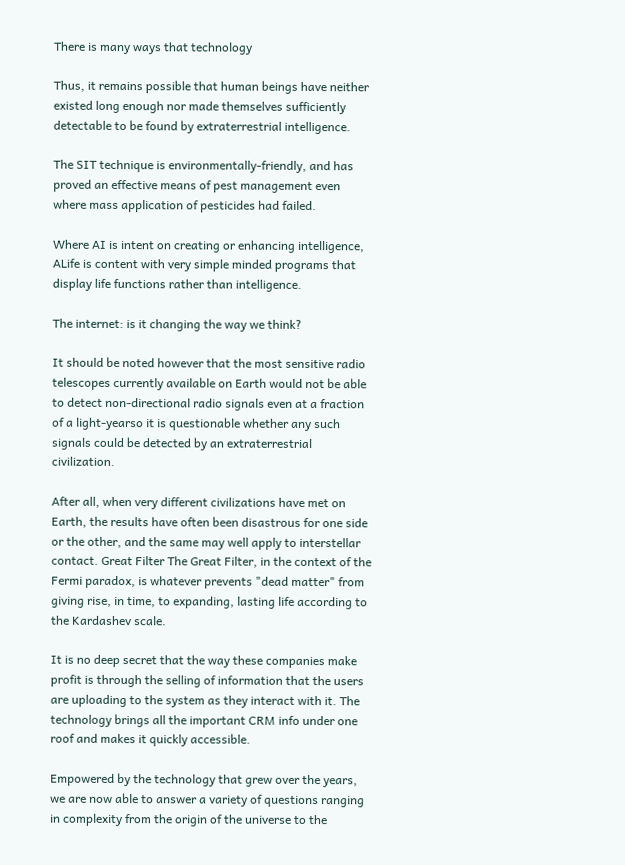There is many ways that technology

Thus, it remains possible that human beings have neither existed long enough nor made themselves sufficiently detectable to be found by extraterrestrial intelligence.

The SIT technique is environmentally-friendly, and has proved an effective means of pest management even where mass application of pesticides had failed.

Where AI is intent on creating or enhancing intelligence, ALife is content with very simple minded programs that display life functions rather than intelligence.

The internet: is it changing the way we think?

It should be noted however that the most sensitive radio telescopes currently available on Earth would not be able to detect non-directional radio signals even at a fraction of a light-yearso it is questionable whether any such signals could be detected by an extraterrestrial civilization.

After all, when very different civilizations have met on Earth, the results have often been disastrous for one side or the other, and the same may well apply to interstellar contact. Great Filter The Great Filter, in the context of the Fermi paradox, is whatever prevents "dead matter" from giving rise, in time, to expanding, lasting life according to the Kardashev scale.

It is no deep secret that the way these companies make profit is through the selling of information that the users are uploading to the system as they interact with it. The technology brings all the important CRM info under one roof and makes it quickly accessible.

Empowered by the technology that grew over the years, we are now able to answer a variety of questions ranging in complexity from the origin of the universe to the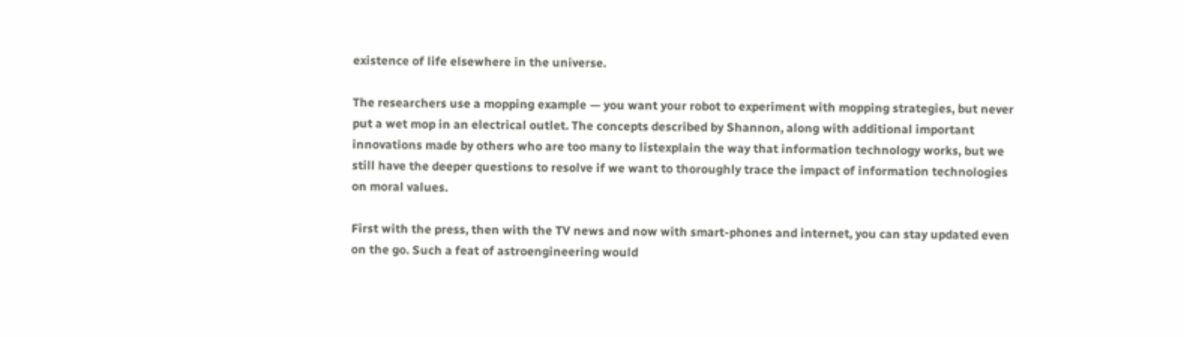existence of life elsewhere in the universe.

The researchers use a mopping example — you want your robot to experiment with mopping strategies, but never put a wet mop in an electrical outlet. The concepts described by Shannon, along with additional important innovations made by others who are too many to listexplain the way that information technology works, but we still have the deeper questions to resolve if we want to thoroughly trace the impact of information technologies on moral values.

First with the press, then with the TV news and now with smart-phones and internet, you can stay updated even on the go. Such a feat of astroengineering would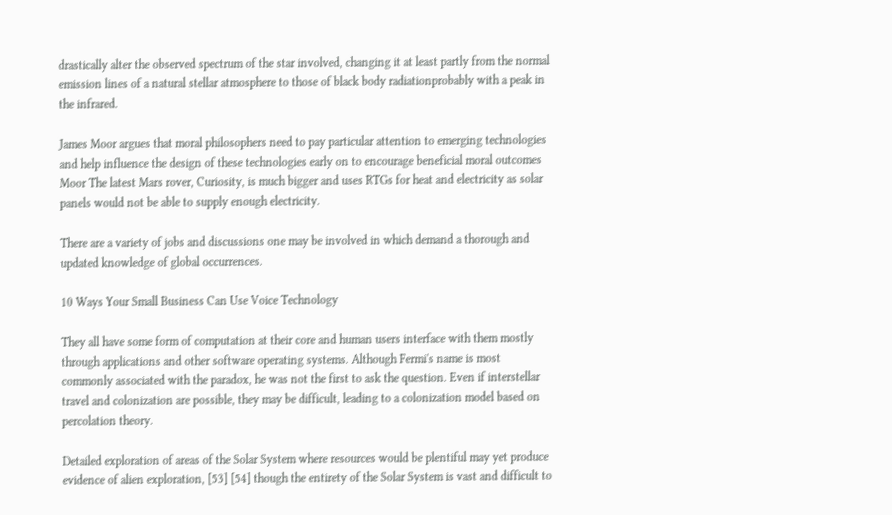drastically alter the observed spectrum of the star involved, changing it at least partly from the normal emission lines of a natural stellar atmosphere to those of black body radiationprobably with a peak in the infrared.

James Moor argues that moral philosophers need to pay particular attention to emerging technologies and help influence the design of these technologies early on to encourage beneficial moral outcomes Moor The latest Mars rover, Curiosity, is much bigger and uses RTGs for heat and electricity as solar panels would not be able to supply enough electricity.

There are a variety of jobs and discussions one may be involved in which demand a thorough and updated knowledge of global occurrences.

10 Ways Your Small Business Can Use Voice Technology

They all have some form of computation at their core and human users interface with them mostly through applications and other software operating systems. Although Fermi's name is most commonly associated with the paradox, he was not the first to ask the question. Even if interstellar travel and colonization are possible, they may be difficult, leading to a colonization model based on percolation theory.

Detailed exploration of areas of the Solar System where resources would be plentiful may yet produce evidence of alien exploration, [53] [54] though the entirety of the Solar System is vast and difficult to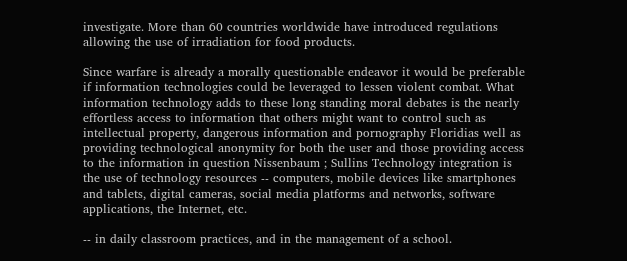investigate. More than 60 countries worldwide have introduced regulations allowing the use of irradiation for food products.

Since warfare is already a morally questionable endeavor it would be preferable if information technologies could be leveraged to lessen violent combat. What information technology adds to these long standing moral debates is the nearly effortless access to information that others might want to control such as intellectual property, dangerous information and pornography Floridias well as providing technological anonymity for both the user and those providing access to the information in question Nissenbaum ; Sullins Technology integration is the use of technology resources -- computers, mobile devices like smartphones and tablets, digital cameras, social media platforms and networks, software applications, the Internet, etc.

-- in daily classroom practices, and in the management of a school.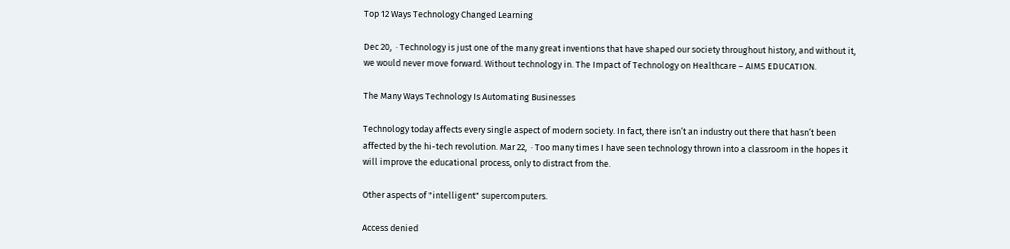Top 12 Ways Technology Changed Learning

Dec 20,  · Technology is just one of the many great inventions that have shaped our society throughout history, and without it, we would never move forward. Without technology in. The Impact of Technology on Healthcare – AIMS EDUCATION.

The Many Ways Technology Is Automating Businesses

Technology today affects every single aspect of modern society. In fact, there isn’t an industry out there that hasn’t been affected by the hi-tech revolution. Mar 22,  · Too many times I have seen technology thrown into a classroom in the hopes it will improve the educational process, only to distract from the.

Other aspects of "intelligent" supercomputers.

Access denied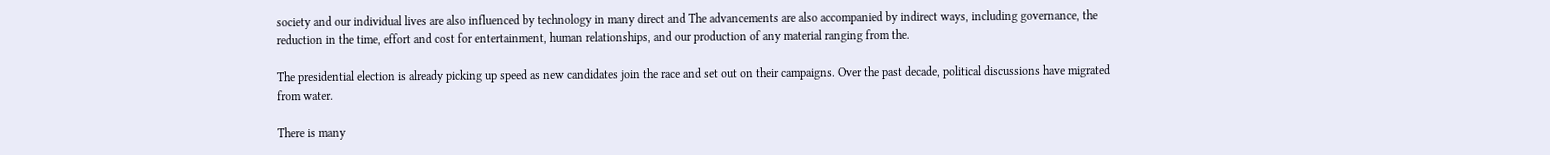society and our individual lives are also influenced by technology in many direct and The advancements are also accompanied by indirect ways, including governance, the reduction in the time, effort and cost for entertainment, human relationships, and our production of any material ranging from the.

The presidential election is already picking up speed as new candidates join the race and set out on their campaigns. Over the past decade, political discussions have migrated from water.

There is many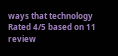ways that technology
Rated 4/5 based on 11 review